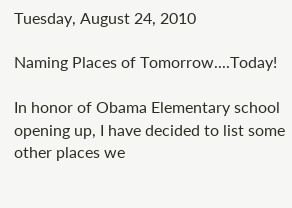Tuesday, August 24, 2010

Naming Places of Tomorrow....Today!

In honor of Obama Elementary school opening up, I have decided to list some other places we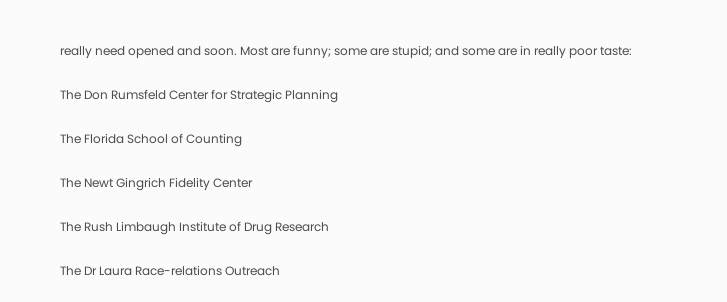really need opened and soon. Most are funny; some are stupid; and some are in really poor taste:

The Don Rumsfeld Center for Strategic Planning

The Florida School of Counting

The Newt Gingrich Fidelity Center

The Rush Limbaugh Institute of Drug Research

The Dr Laura Race-relations Outreach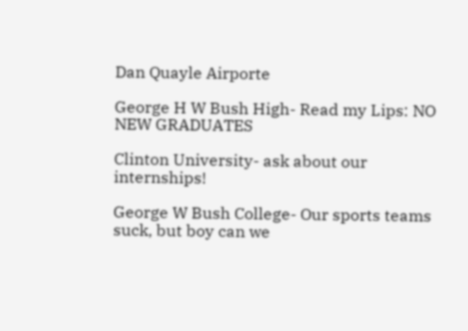Dan Quayle Airporte

George H W Bush High- Read my Lips: NO NEW GRADUATES

Clinton University- ask about our internships!

George W Bush College- Our sports teams suck, but boy can we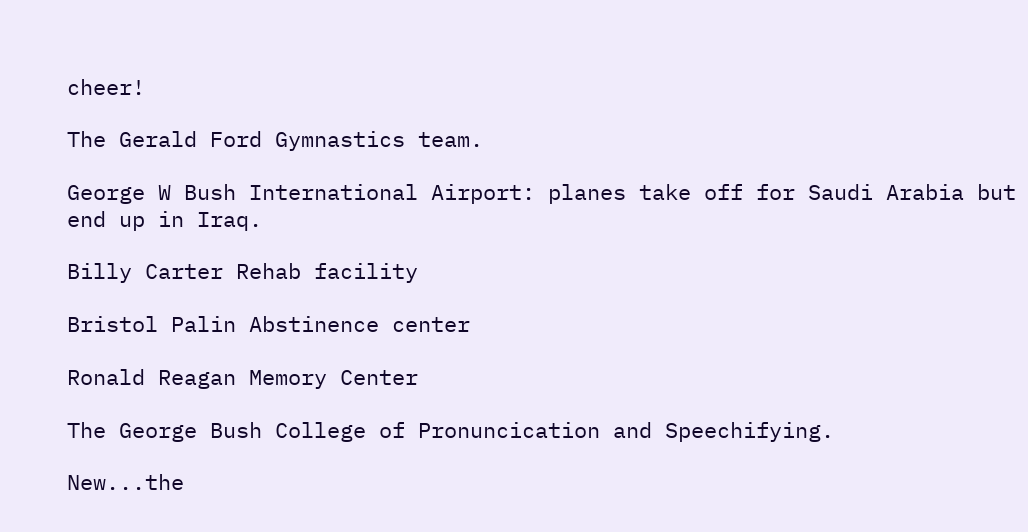cheer!

The Gerald Ford Gymnastics team.

George W Bush International Airport: planes take off for Saudi Arabia but end up in Iraq.

Billy Carter Rehab facility

Bristol Palin Abstinence center

Ronald Reagan Memory Center

The George Bush College of Pronuncication and Speechifying.

New...the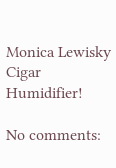Monica Lewisky Cigar Humidifier!

No comments: